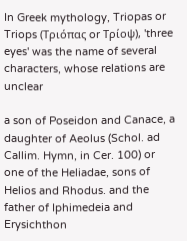In Greek mythology, Triopas or Triops (Τριόπας or Τρίοψ), 'three eyes' was the name of several characters, whose relations are unclear

a son of Poseidon and Canace, a daughter of Aeolus (Schol. ad Callim. Hymn, in Cer. 100) or one of the Heliadae, sons of Helios and Rhodus. and the father of Iphimedeia and Erysichthon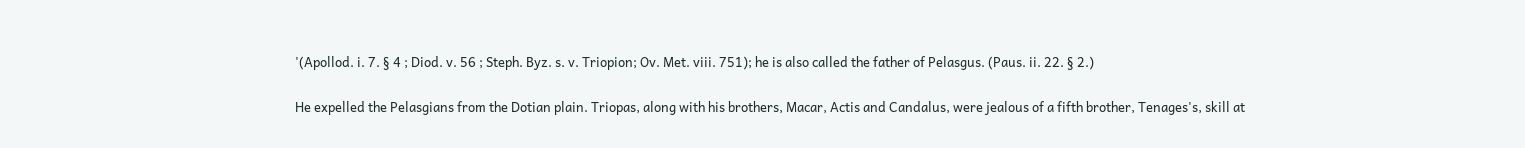'(Apollod. i. 7. § 4 ; Diod. v. 56 ; Steph. Byz. s. v. Triopion; Ov. Met. viii. 751); he is also called the father of Pelasgus. (Paus. ii. 22. § 2.)

He expelled the Pelasgians from the Dotian plain. Triopas, along with his brothers, Macar, Actis and Candalus, were jealous of a fifth brother, Tenages's, skill at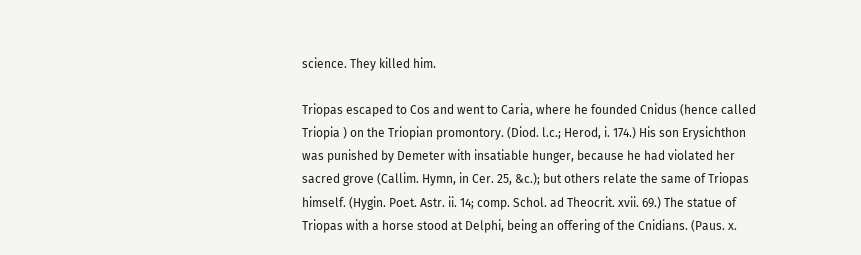science. They killed him.

Triopas escaped to Cos and went to Caria, where he founded Cnidus (hence called Triopia ) on the Triopian promontory. (Diod. l.c.; Herod, i. 174.) His son Erysichthon was punished by Demeter with insatiable hunger, because he had violated her sacred grove (Callim. Hymn, in Cer. 25, &c.); but others relate the same of Triopas himself. (Hygin. Poet. Astr. ii. 14; comp. Schol. ad Theocrit. xvii. 69.) The statue of Triopas with a horse stood at Delphi, being an offering of the Cnidians. (Paus. x.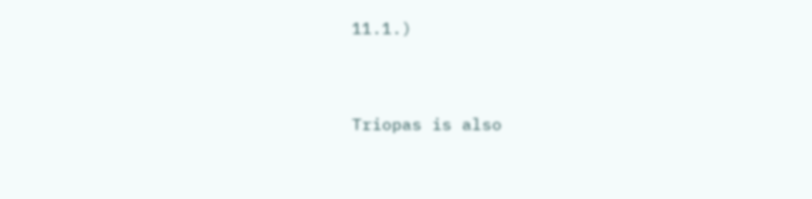11.1.)


Triopas is also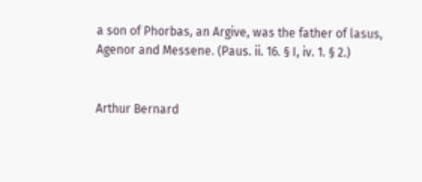a son of Phorbas, an Argive, was the father of lasus, Agenor and Messene. (Paus. ii. 16. § I, iv. 1. § 2.)


Arthur Bernard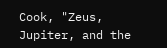Cook, "Zeus, Jupiter, and the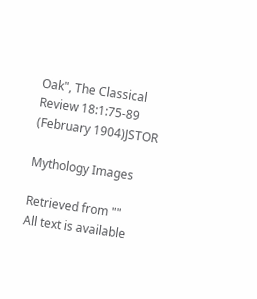Oak", The Classical Review 18:1:75-89 (February 1904)JSTOR

Mythology Images

Retrieved from ""
All text is available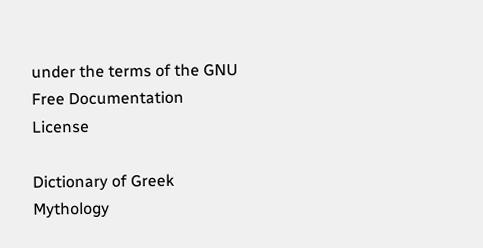under the terms of the GNU Free Documentation License

Dictionary of Greek Mythology